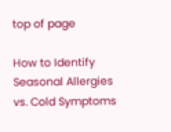top of page

How to Identify Seasonal Allergies vs. Cold Symptoms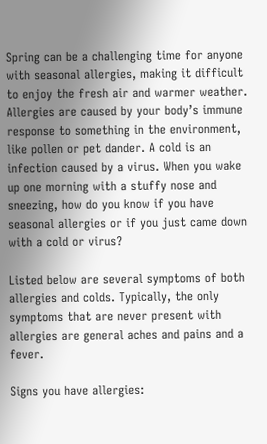Spring can be a challenging time for anyone with seasonal allergies, making it difficult to enjoy the fresh air and warmer weather. Allergies are caused by your body’s immune response to something in the environment, like pollen or pet dander. A cold is an infection caused by a virus. When you wake up one morning with a stuffy nose and sneezing, how do you know if you have seasonal allergies or if you just came down with a cold or virus?

Listed below are several symptoms of both allergies and colds. Typically, the only symptoms that are never present with allergies are general aches and pains and a fever.

Signs you have allergies: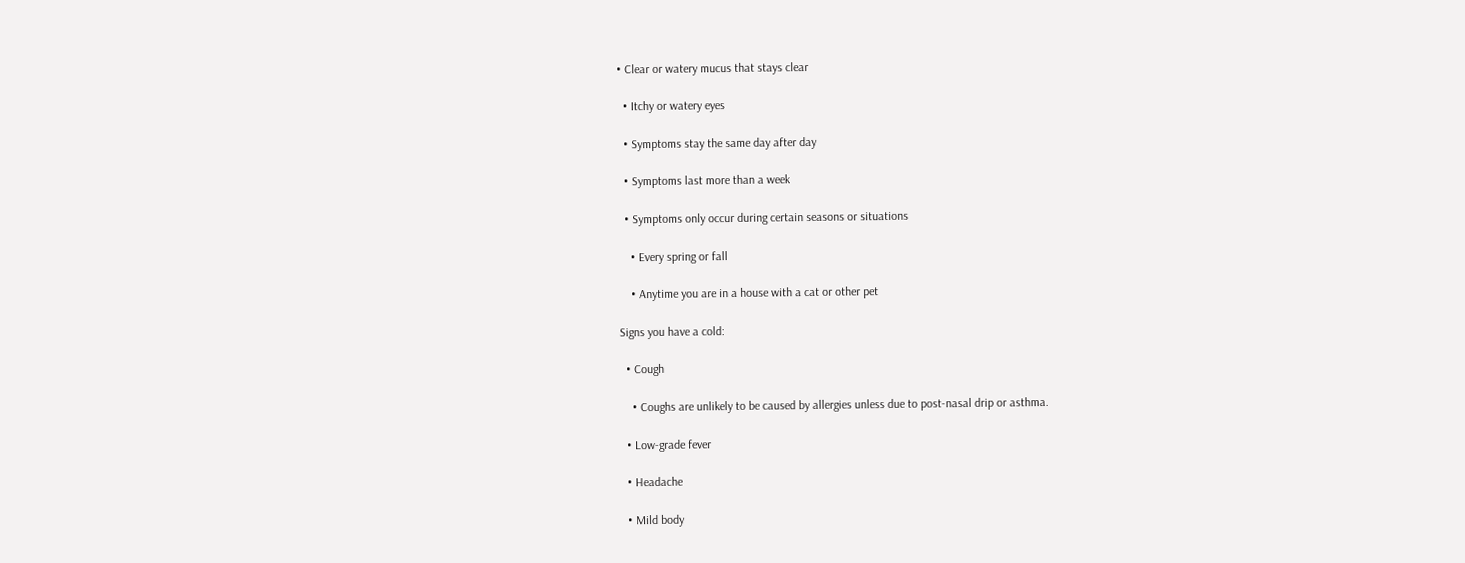• Clear or watery mucus that stays clear

  • Itchy or watery eyes

  • Symptoms stay the same day after day

  • Symptoms last more than a week

  • Symptoms only occur during certain seasons or situations

    • Every spring or fall

    • Anytime you are in a house with a cat or other pet

Signs you have a cold:

  • Cough

    • Coughs are unlikely to be caused by allergies unless due to post-nasal drip or asthma.

  • Low-grade fever

  • Headache

  • Mild body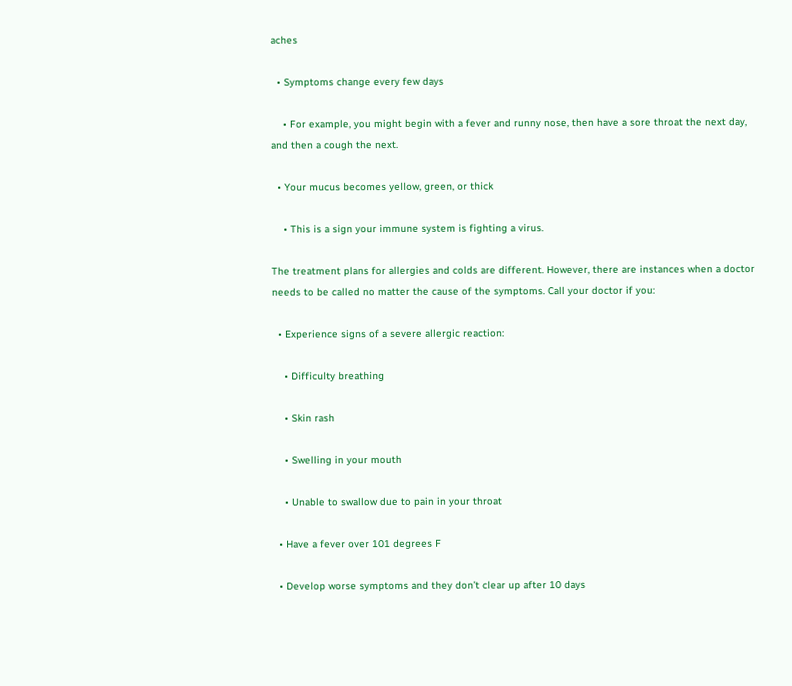aches

  • Symptoms change every few days

    • For example, you might begin with a fever and runny nose, then have a sore throat the next day, and then a cough the next.

  • Your mucus becomes yellow, green, or thick

    • This is a sign your immune system is fighting a virus.

The treatment plans for allergies and colds are different. However, there are instances when a doctor needs to be called no matter the cause of the symptoms. Call your doctor if you:

  • Experience signs of a severe allergic reaction:

    • Difficulty breathing

    • Skin rash

    • Swelling in your mouth

    • Unable to swallow due to pain in your throat

  • Have a fever over 101 degrees F

  • Develop worse symptoms and they don’t clear up after 10 days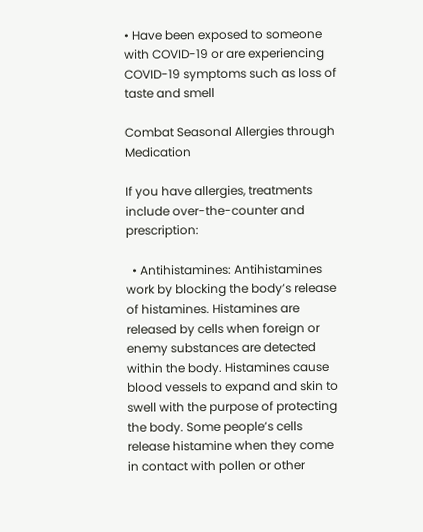• Have been exposed to someone with COVID-19 or are experiencing COVID-19 symptoms such as loss of taste and smell

Combat Seasonal Allergies through Medication

If you have allergies, treatments include over-the-counter and prescription:

  • Antihistamines: Antihistamines work by blocking the body’s release of histamines. Histamines are released by cells when foreign or enemy substances are detected within the body. Histamines cause blood vessels to expand and skin to swell with the purpose of protecting the body. Some people’s cells release histamine when they come in contact with pollen or other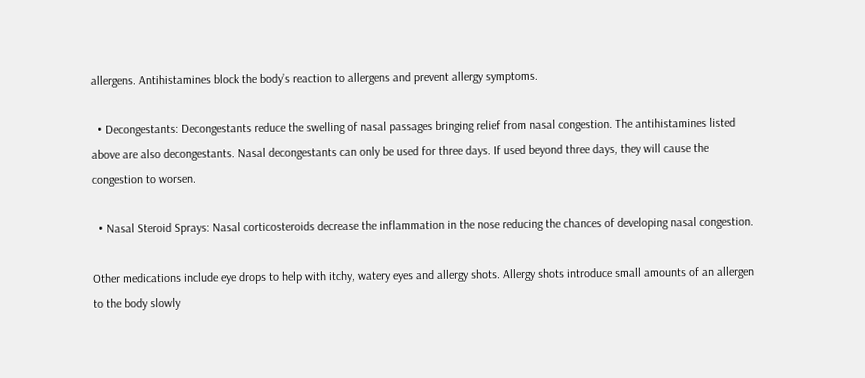allergens. Antihistamines block the body’s reaction to allergens and prevent allergy symptoms.

  • Decongestants: Decongestants reduce the swelling of nasal passages bringing relief from nasal congestion. The antihistamines listed above are also decongestants. Nasal decongestants can only be used for three days. If used beyond three days, they will cause the congestion to worsen.

  • Nasal Steroid Sprays: Nasal corticosteroids decrease the inflammation in the nose reducing the chances of developing nasal congestion.

Other medications include eye drops to help with itchy, watery eyes and allergy shots. Allergy shots introduce small amounts of an allergen to the body slowly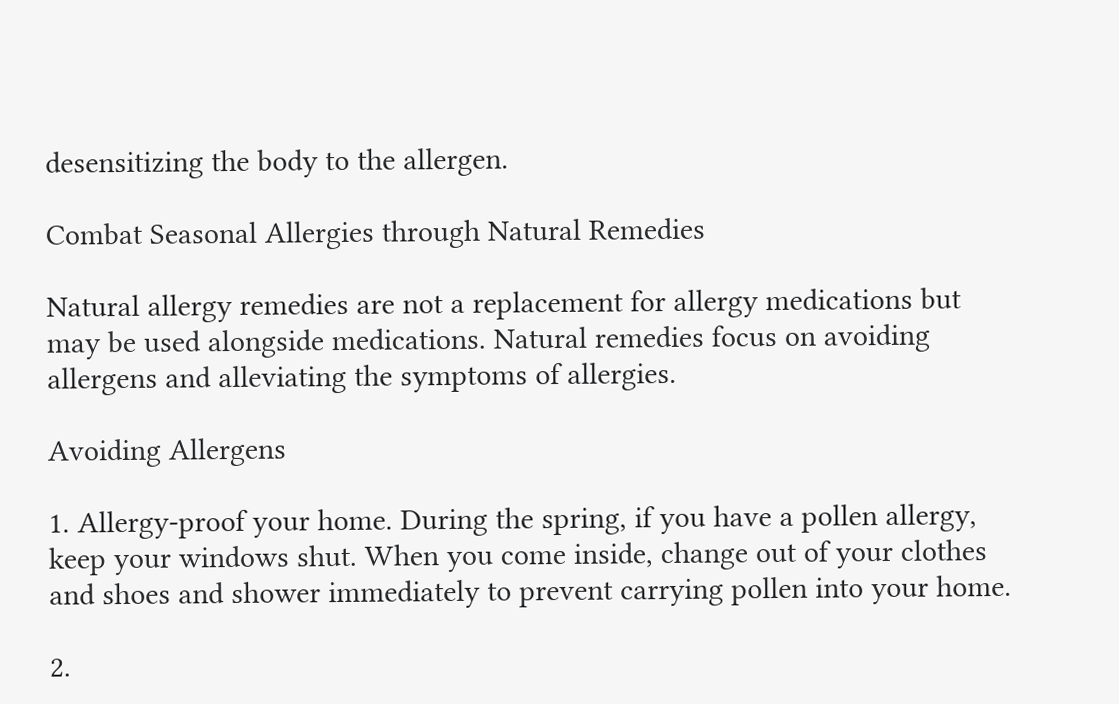desensitizing the body to the allergen.

Combat Seasonal Allergies through Natural Remedies

Natural allergy remedies are not a replacement for allergy medications but may be used alongside medications. Natural remedies focus on avoiding allergens and alleviating the symptoms of allergies.

Avoiding Allergens

1. Allergy-proof your home. During the spring, if you have a pollen allergy, keep your windows shut. When you come inside, change out of your clothes and shoes and shower immediately to prevent carrying pollen into your home.

2.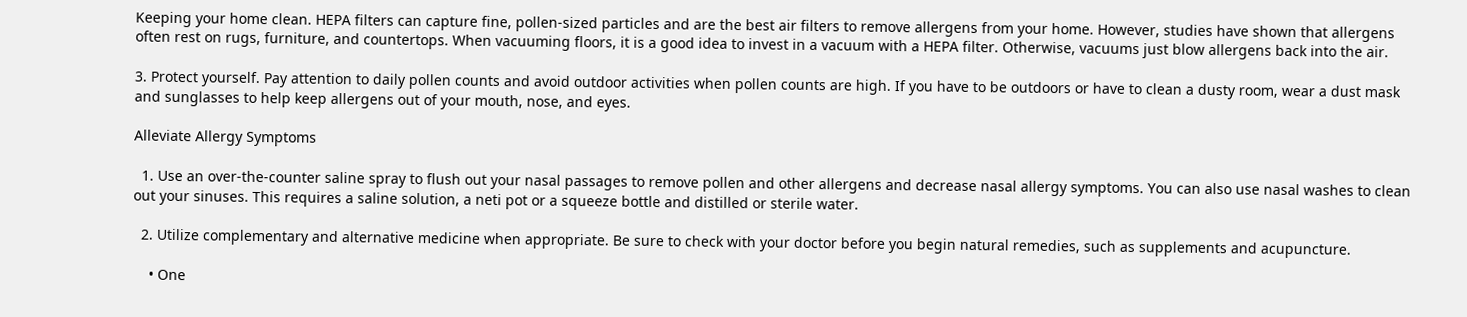Keeping your home clean. HEPA filters can capture fine, pollen-sized particles and are the best air filters to remove allergens from your home. However, studies have shown that allergens often rest on rugs, furniture, and countertops. When vacuuming floors, it is a good idea to invest in a vacuum with a HEPA filter. Otherwise, vacuums just blow allergens back into the air.

3. Protect yourself. Pay attention to daily pollen counts and avoid outdoor activities when pollen counts are high. If you have to be outdoors or have to clean a dusty room, wear a dust mask and sunglasses to help keep allergens out of your mouth, nose, and eyes.

Alleviate Allergy Symptoms

  1. Use an over-the-counter saline spray to flush out your nasal passages to remove pollen and other allergens and decrease nasal allergy symptoms. You can also use nasal washes to clean out your sinuses. This requires a saline solution, a neti pot or a squeeze bottle and distilled or sterile water.

  2. Utilize complementary and alternative medicine when appropriate. Be sure to check with your doctor before you begin natural remedies, such as supplements and acupuncture.

    • One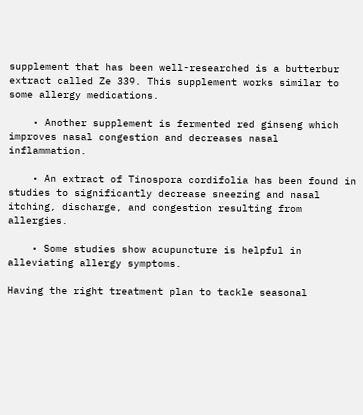supplement that has been well-researched is a butterbur extract called Ze 339. This supplement works similar to some allergy medications.

    • Another supplement is fermented red ginseng which improves nasal congestion and decreases nasal inflammation.

    • An extract of Tinospora cordifolia has been found in studies to significantly decrease sneezing and nasal itching, discharge, and congestion resulting from allergies.

    • Some studies show acupuncture is helpful in alleviating allergy symptoms.

Having the right treatment plan to tackle seasonal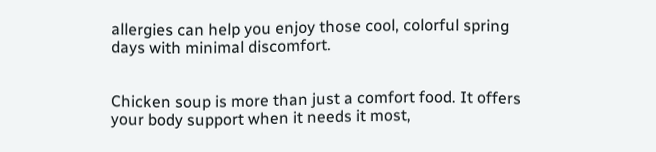allergies can help you enjoy those cool, colorful spring days with minimal discomfort.


Chicken soup is more than just a comfort food. It offers your body support when it needs it most,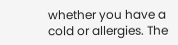whether you have a cold or allergies. The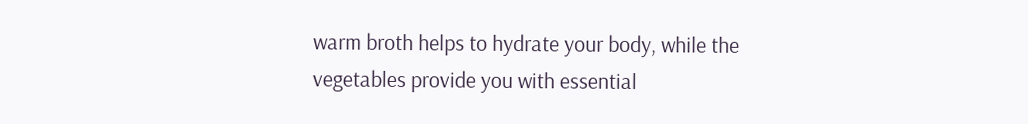warm broth helps to hydrate your body, while the vegetables provide you with essential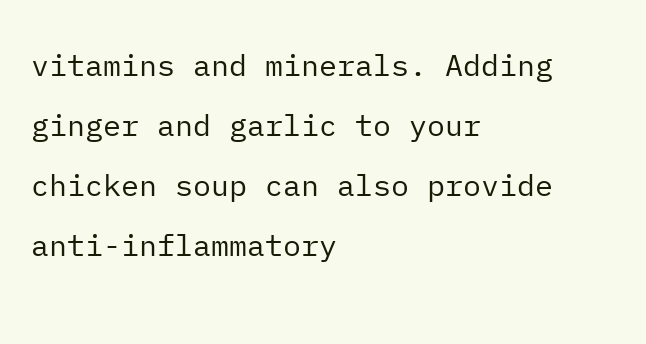vitamins and minerals. Adding ginger and garlic to your chicken soup can also provide anti-inflammatory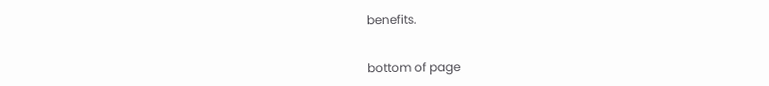benefits.


bottom of page